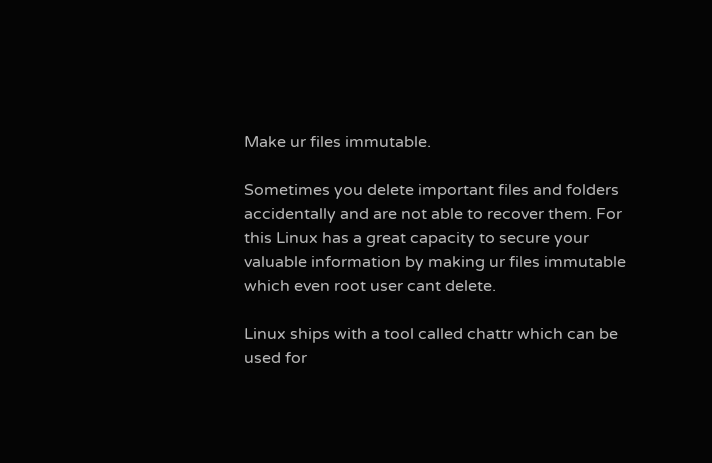Make ur files immutable.

Sometimes you delete important files and folders accidentally and are not able to recover them. For this Linux has a great capacity to secure your valuable information by making ur files immutable which even root user cant delete.

Linux ships with a tool called chattr which can be used for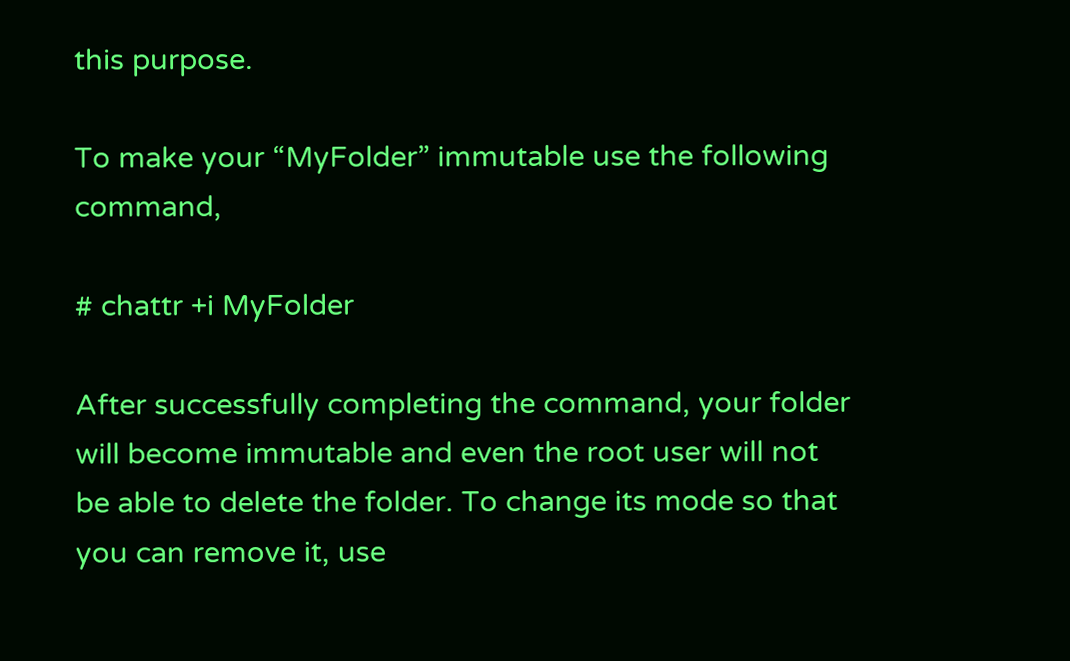this purpose.

To make your “MyFolder” immutable use the following command,

# chattr +i MyFolder

After successfully completing the command, your folder will become immutable and even the root user will not be able to delete the folder. To change its mode so that you can remove it, use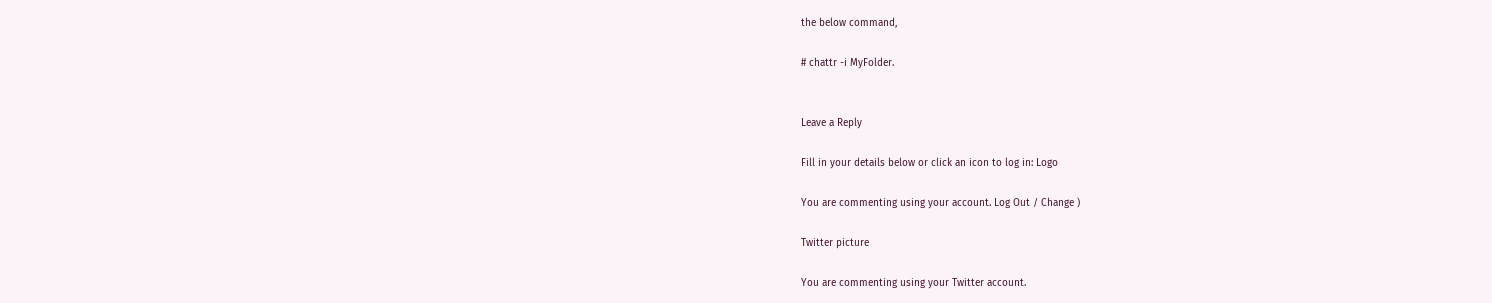the below command,

# chattr -i MyFolder.


Leave a Reply

Fill in your details below or click an icon to log in: Logo

You are commenting using your account. Log Out / Change )

Twitter picture

You are commenting using your Twitter account.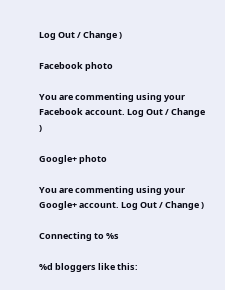Log Out / Change )

Facebook photo

You are commenting using your Facebook account. Log Out / Change )

Google+ photo

You are commenting using your Google+ account. Log Out / Change )

Connecting to %s

%d bloggers like this: